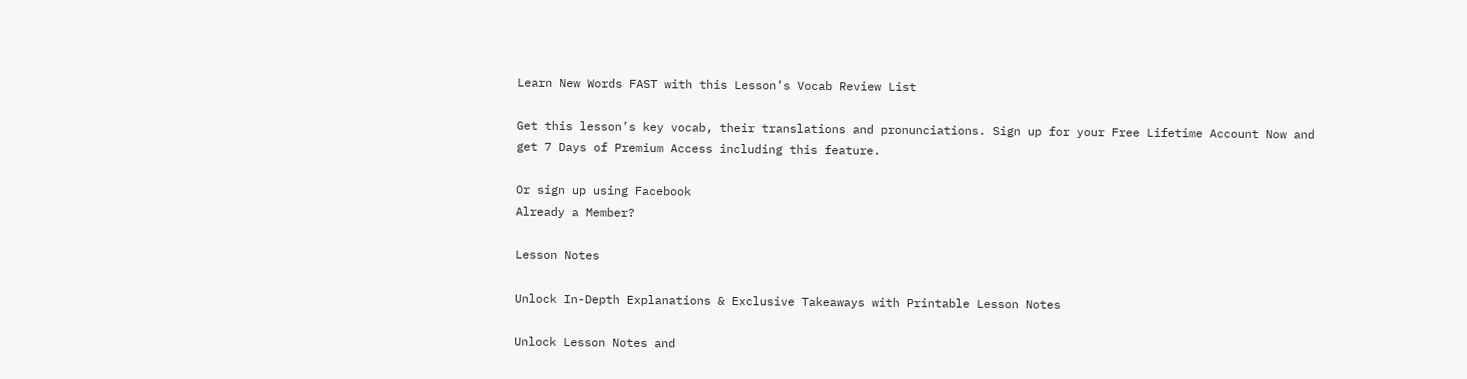Learn New Words FAST with this Lesson’s Vocab Review List

Get this lesson’s key vocab, their translations and pronunciations. Sign up for your Free Lifetime Account Now and get 7 Days of Premium Access including this feature.

Or sign up using Facebook
Already a Member?

Lesson Notes

Unlock In-Depth Explanations & Exclusive Takeaways with Printable Lesson Notes

Unlock Lesson Notes and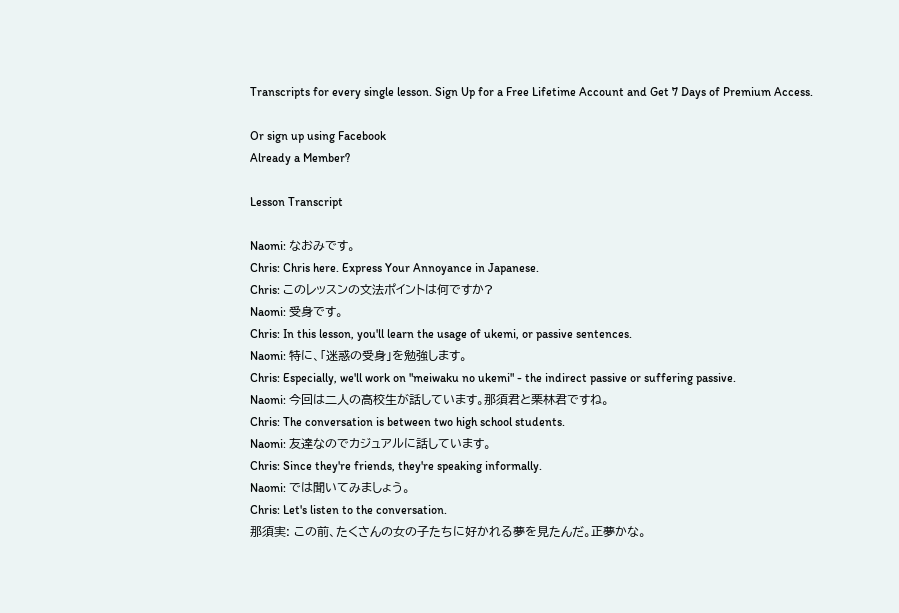Transcripts for every single lesson. Sign Up for a Free Lifetime Account and Get 7 Days of Premium Access.

Or sign up using Facebook
Already a Member?

Lesson Transcript

Naomi: なおみです。
Chris: Chris here. Express Your Annoyance in Japanese.
Chris: このレッスンの文法ポイントは何ですか?
Naomi: 受身です。
Chris: In this lesson, you'll learn the usage of ukemi, or passive sentences.
Naomi: 特に、「迷惑の受身」を勉強します。
Chris: Especially, we'll work on "meiwaku no ukemi" - the indirect passive or suffering passive.
Naomi: 今回は二人の高校生が話しています。那須君と栗林君ですね。
Chris: The conversation is between two high school students.
Naomi: 友達なのでカジュアルに話しています。
Chris: Since they're friends, they're speaking informally.
Naomi: では聞いてみましょう。
Chris: Let's listen to the conversation.
那須実: この前、たくさんの女の子たちに好かれる夢を見たんだ。正夢かな。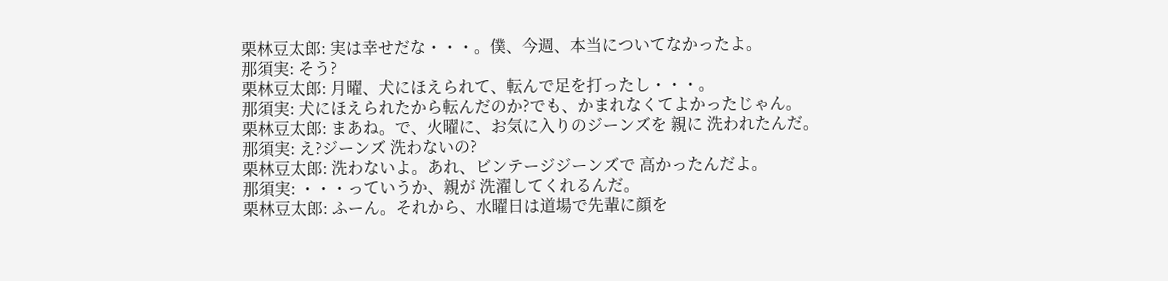栗林豆太郎: 実は幸せだな・・・。僕、今週、本当についてなかったよ。
那須実: そう?
栗林豆太郎: 月曜、犬にほえられて、転んで足を打ったし・・・。
那須実: 犬にほえられたから転んだのか?でも、かまれなくてよかったじゃん。
栗林豆太郎: まあね。で、火曜に、お気に入りのジーンズを 親に 洗われたんだ。
那須実: え?ジーンズ 洗わないの?
栗林豆太郎: 洗わないよ。あれ、ビンテージジーンズで 高かったんだよ。
那須実: ・・・っていうか、親が 洗濯してくれるんだ。
栗林豆太郎: ふーん。それから、水曜日は道場で先輩に顔を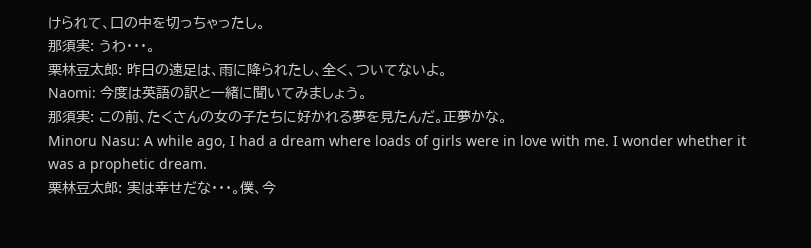けられて、口の中を切っちゃったし。
那須実: うわ・・・。
栗林豆太郎: 昨日の遠足は、雨に降られたし、全く、ついてないよ。
Naomi: 今度は英語の訳と一緒に聞いてみましょう。
那須実: この前、たくさんの女の子たちに好かれる夢を見たんだ。正夢かな。
Minoru Nasu: A while ago, I had a dream where loads of girls were in love with me. I wonder whether it was a prophetic dream.
栗林豆太郎: 実は幸せだな・・・。僕、今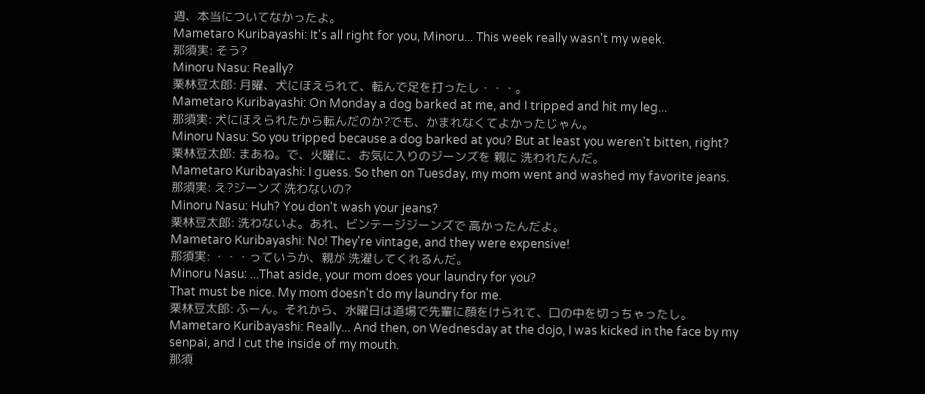週、本当についてなかったよ。
Mametaro Kuribayashi: It's all right for you, Minoru... This week really wasn't my week.
那須実: そう?
Minoru Nasu: Really?
栗林豆太郎: 月曜、犬にほえられて、転んで足を打ったし・・・。
Mametaro Kuribayashi: On Monday a dog barked at me, and I tripped and hit my leg...
那須実: 犬にほえられたから転んだのか?でも、かまれなくてよかったじゃん。
Minoru Nasu: So you tripped because a dog barked at you? But at least you weren't bitten, right?
栗林豆太郎: まあね。で、火曜に、お気に入りのジーンズを 親に 洗われたんだ。
Mametaro Kuribayashi: I guess. So then on Tuesday, my mom went and washed my favorite jeans.
那須実: え?ジーンズ 洗わないの?
Minoru Nasu: Huh? You don't wash your jeans?
栗林豆太郎: 洗わないよ。あれ、ビンテージジーンズで 高かったんだよ。
Mametaro Kuribayashi: No! They're vintage, and they were expensive!
那須実: ・・・っていうか、親が 洗濯してくれるんだ。
Minoru Nasu: ...That aside, your mom does your laundry for you?
That must be nice. My mom doesn't do my laundry for me.
栗林豆太郎: ふーん。それから、水曜日は道場で先輩に顔をけられて、口の中を切っちゃったし。
Mametaro Kuribayashi: Really... And then, on Wednesday at the dojo, I was kicked in the face by my senpai, and I cut the inside of my mouth.
那須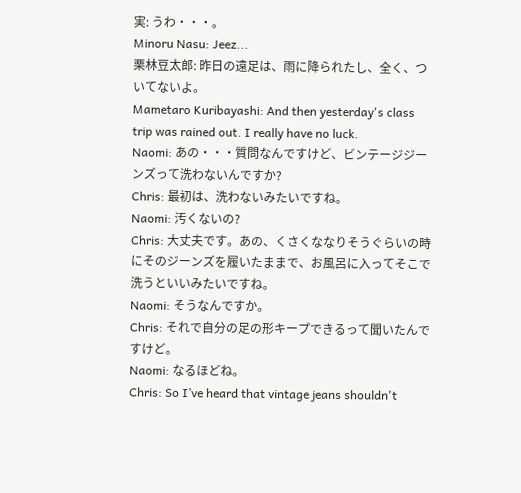実: うわ・・・。
Minoru Nasu: Jeez...
栗林豆太郎: 昨日の遠足は、雨に降られたし、全く、ついてないよ。
Mametaro Kuribayashi: And then yesterday's class trip was rained out. I really have no luck.
Naomi: あの・・・質問なんですけど、ビンテージジーンズって洗わないんですか?
Chris: 最初は、洗わないみたいですね。
Naomi: 汚くないの?
Chris: 大丈夫です。あの、くさくななりそうぐらいの時にそのジーンズを履いたままで、お風呂に入ってそこで洗うといいみたいですね。
Naomi: そうなんですか。
Chris: それで自分の足の形キープできるって聞いたんですけど。
Naomi: なるほどね。
Chris: So I’ve heard that vintage jeans shouldn't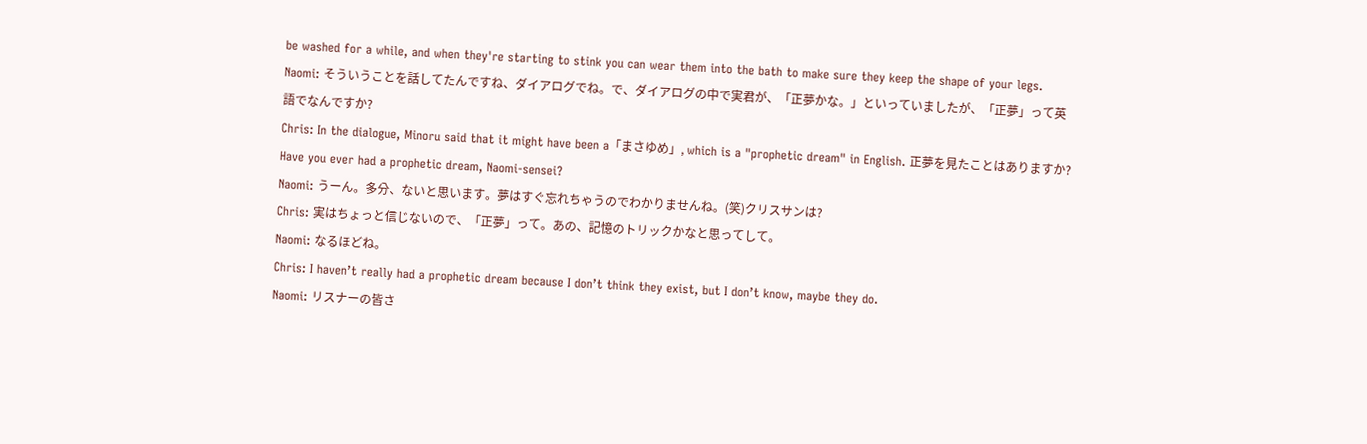be washed for a while, and when they're starting to stink you can wear them into the bath to make sure they keep the shape of your legs.
Naomi: そういうことを話してたんですね、ダイアログでね。で、ダイアログの中で実君が、「正夢かな。」といっていましたが、「正夢」って英語でなんですか?
Chris: In the dialogue, Minoru said that it might have been a「まさゆめ」, which is a "prophetic dream" in English. 正夢を見たことはありますか? Have you ever had a prophetic dream, Naomi-sensei?
Naomi: うーん。多分、ないと思います。夢はすぐ忘れちゃうのでわかりませんね。(笑)クリスサンは?
Chris: 実はちょっと信じないので、「正夢」って。あの、記憶のトリックかなと思ってして。
Naomi: なるほどね。
Chris: I haven’t really had a prophetic dream because I don’t think they exist, but I don’t know, maybe they do.
Naomi: リスナーの皆さ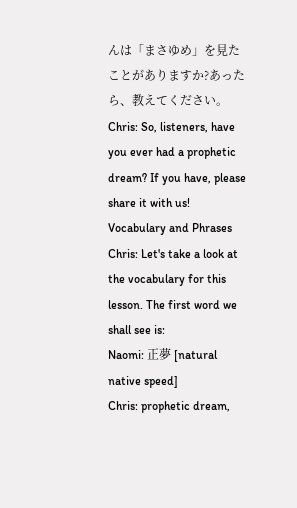んは「まさゆめ」を見たことがありますか?あったら、教えてください。
Chris: So, listeners, have you ever had a prophetic dream? If you have, please share it with us!
Vocabulary and Phrases
Chris: Let's take a look at the vocabulary for this lesson. The first word we shall see is:
Naomi: 正夢 [natural native speed]
Chris: prophetic dream,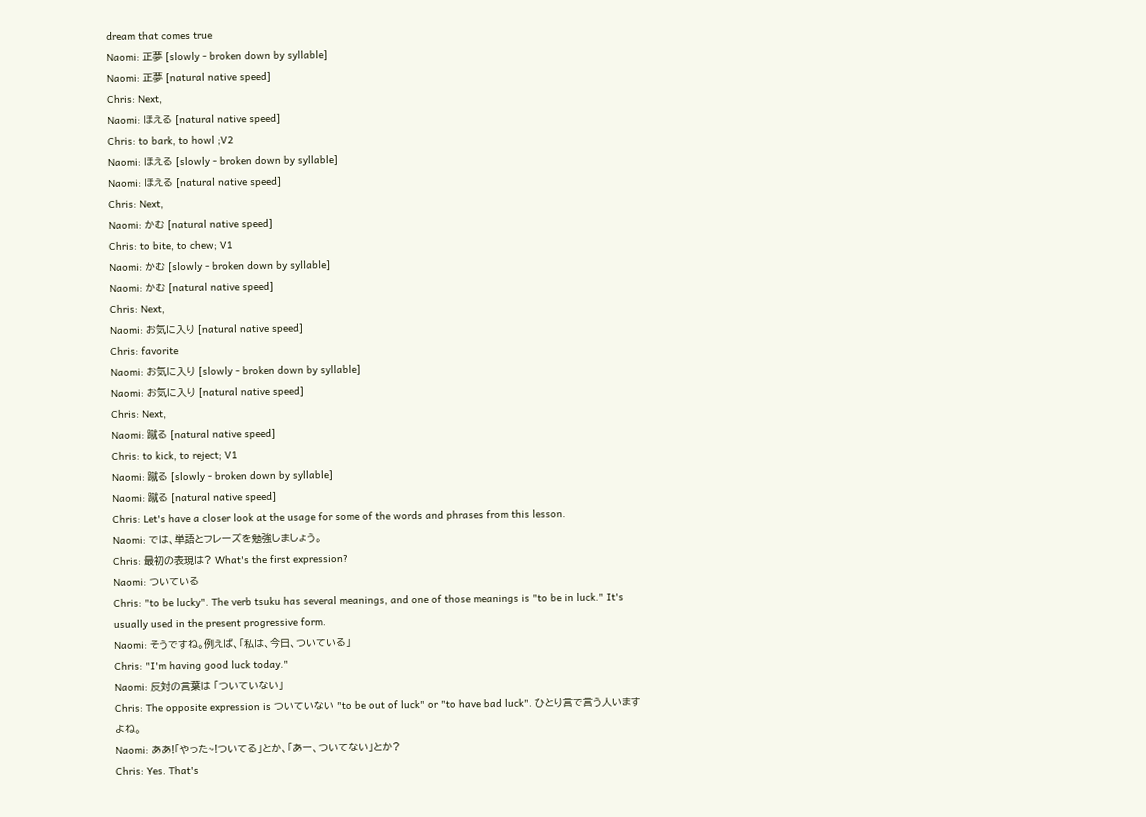dream that comes true
Naomi: 正夢 [slowly - broken down by syllable]
Naomi: 正夢 [natural native speed]
Chris: Next,
Naomi: ほえる [natural native speed]
Chris: to bark, to howl ;V2
Naomi: ほえる [slowly - broken down by syllable]
Naomi: ほえる [natural native speed]
Chris: Next,
Naomi: かむ [natural native speed]
Chris: to bite, to chew; V1
Naomi: かむ [slowly - broken down by syllable]
Naomi: かむ [natural native speed]
Chris: Next,
Naomi: お気に入り [natural native speed]
Chris: favorite
Naomi: お気に入り [slowly - broken down by syllable]
Naomi: お気に入り [natural native speed]
Chris: Next,
Naomi: 蹴る [natural native speed]
Chris: to kick, to reject; V1
Naomi: 蹴る [slowly - broken down by syllable]
Naomi: 蹴る [natural native speed]
Chris: Let's have a closer look at the usage for some of the words and phrases from this lesson.
Naomi: では、単語とフレーズを勉強しましょう。
Chris: 最初の表現は? What's the first expression?
Naomi: ついている
Chris: "to be lucky". The verb tsuku has several meanings, and one of those meanings is "to be in luck." It's usually used in the present progressive form.
Naomi: そうですね。例えば、「私は、今日、ついている」
Chris: "I'm having good luck today."
Naomi: 反対の言葉は 「ついていない」
Chris: The opposite expression is ついていない "to be out of luck" or "to have bad luck". ひとり言で言う人いますよね。
Naomi: ああ!「やった~!ついてる」とか、「あー、ついてない」とか?
Chris: Yes. That's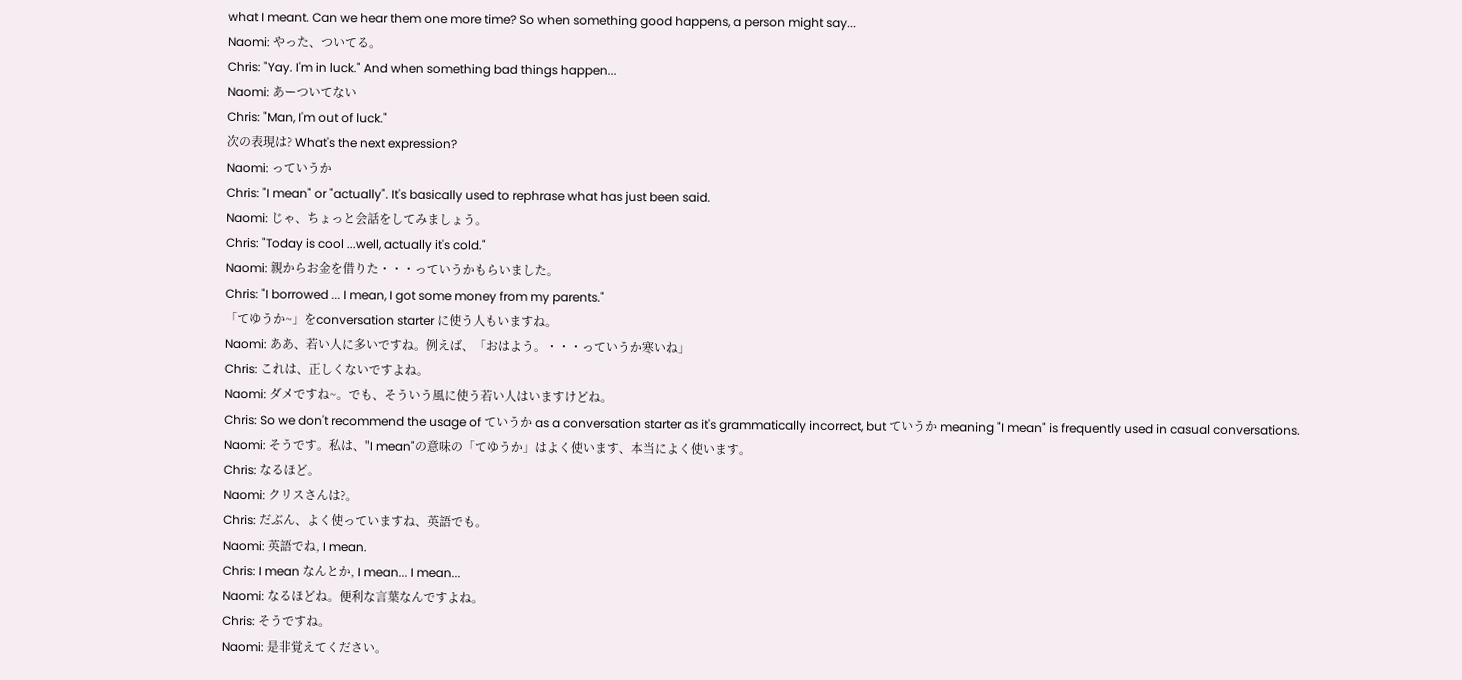what I meant. Can we hear them one more time? So when something good happens, a person might say...
Naomi: やった、ついてる。
Chris: "Yay. I'm in luck." And when something bad things happen...
Naomi: あーついてない
Chris: "Man, I'm out of luck."
次の表現は? What's the next expression?
Naomi: っていうか
Chris: "I mean" or "actually". It's basically used to rephrase what has just been said.
Naomi: じゃ、ちょっと会話をしてみましょう。
Chris: "Today is cool ...well, actually it's cold."
Naomi: 親からお金を借りた・・・っていうかもらいました。
Chris: "I borrowed ... I mean, I got some money from my parents."
「てゆうか~」をconversation starter に使う人もいますね。
Naomi: ああ、若い人に多いですね。例えば、「おはよう。・・・っていうか寒いね」
Chris: これは、正しくないですよね。
Naomi: ダメですね~。でも、そういう風に使う若い人はいますけどね。
Chris: So we don't recommend the usage of ていうか as a conversation starter as it's grammatically incorrect, but ていうか meaning "I mean" is frequently used in casual conversations.
Naomi: そうです。私は、"I mean"の意味の「てゆうか」はよく使います、本当によく使います。
Chris: なるほど。
Naomi: クリスさんは?。
Chris: だぶん、よく使っていますね、英語でも。
Naomi: 英語でね, I mean.
Chris: I mean なんとか, I mean... I mean...
Naomi: なるほどね。便利な言葉なんですよね。
Chris: そうですね。
Naomi: 是非覚えてください。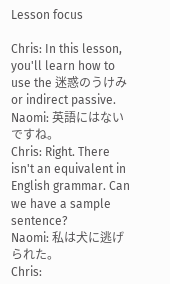Lesson focus

Chris: In this lesson, you'll learn how to use the 迷惑のうけみ or indirect passive.
Naomi: 英語にはないですね。
Chris: Right. There isn't an equivalent in English grammar. Can we have a sample sentence?
Naomi: 私は犬に逃げられた。
Chris: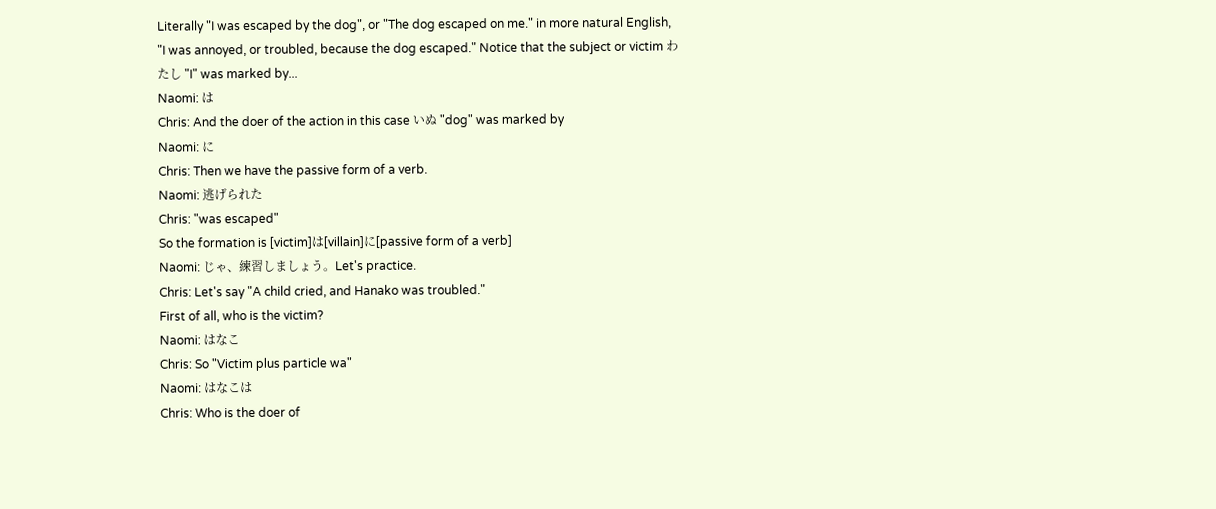Literally "I was escaped by the dog", or "The dog escaped on me." in more natural English, "I was annoyed, or troubled, because the dog escaped." Notice that the subject or victim わたし "I" was marked by...
Naomi: は
Chris: And the doer of the action in this case いぬ "dog" was marked by
Naomi: に
Chris: Then we have the passive form of a verb.
Naomi: 逃げられた
Chris: "was escaped"
So the formation is [victim]は[villain]に[passive form of a verb]
Naomi: じゃ、練習しましょう。Let's practice.
Chris: Let's say "A child cried, and Hanako was troubled."
First of all, who is the victim?
Naomi: はなこ
Chris: So "Victim plus particle wa"
Naomi: はなこは
Chris: Who is the doer of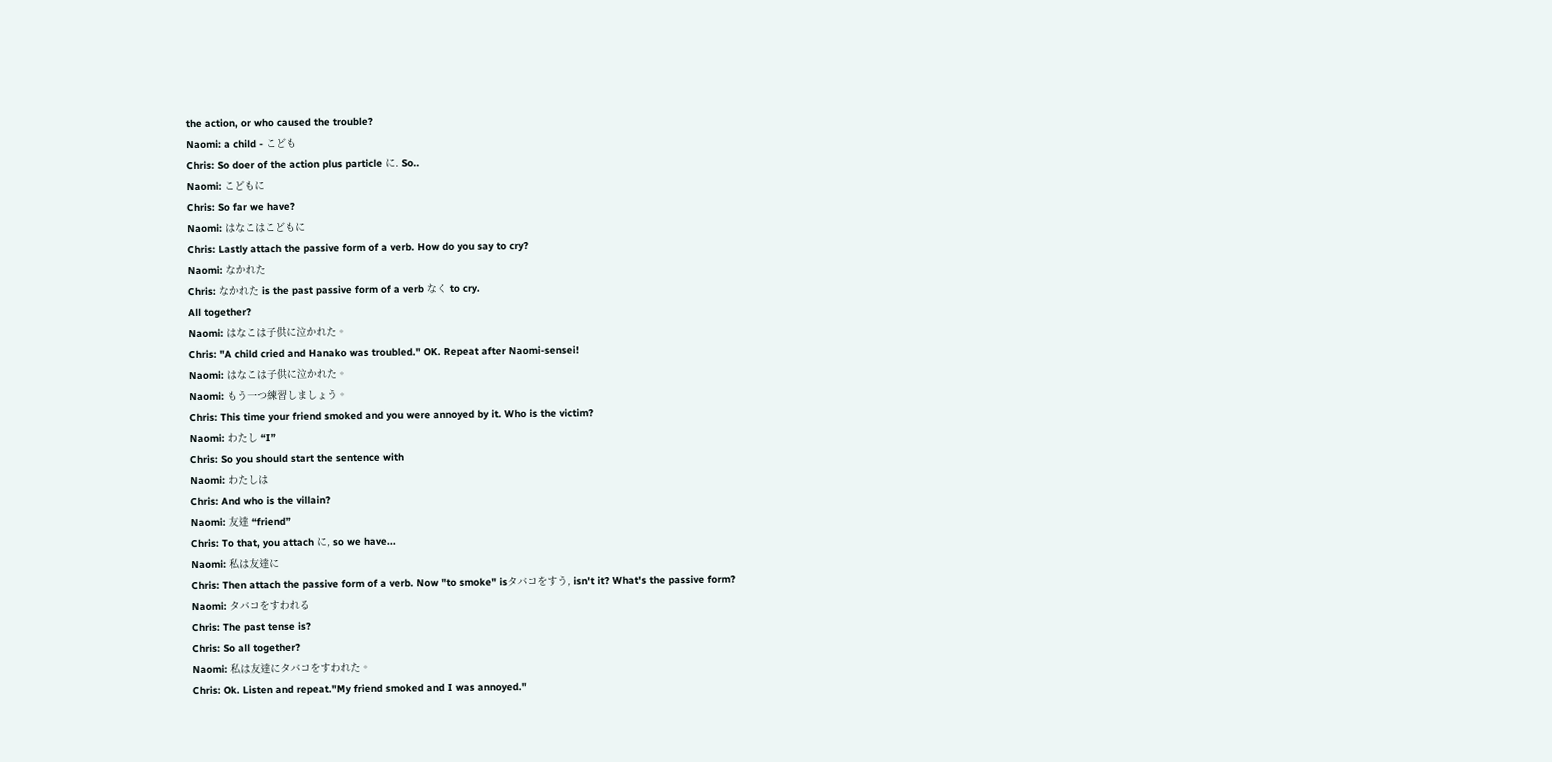the action, or who caused the trouble?
Naomi: a child - こども
Chris: So doer of the action plus particle に. So..
Naomi: こどもに
Chris: So far we have?
Naomi: はなこはこどもに
Chris: Lastly attach the passive form of a verb. How do you say to cry?
Naomi: なかれた
Chris: なかれた is the past passive form of a verb なく to cry.
All together?
Naomi: はなこは子供に泣かれた。
Chris: "A child cried and Hanako was troubled." OK. Repeat after Naomi-sensei!
Naomi: はなこは子供に泣かれた。
Naomi: もう一つ練習しましょう。
Chris: This time your friend smoked and you were annoyed by it. Who is the victim?
Naomi: わたし “I”
Chris: So you should start the sentence with
Naomi: わたしは
Chris: And who is the villain?
Naomi: 友達 “friend”
Chris: To that, you attach に, so we have...
Naomi: 私は友達に
Chris: Then attach the passive form of a verb. Now "to smoke" isタバコをすう, isn't it? What's the passive form?
Naomi: タバコをすわれる
Chris: The past tense is?
Chris: So all together?
Naomi: 私は友達にタバコをすわれた。
Chris: Ok. Listen and repeat."My friend smoked and I was annoyed."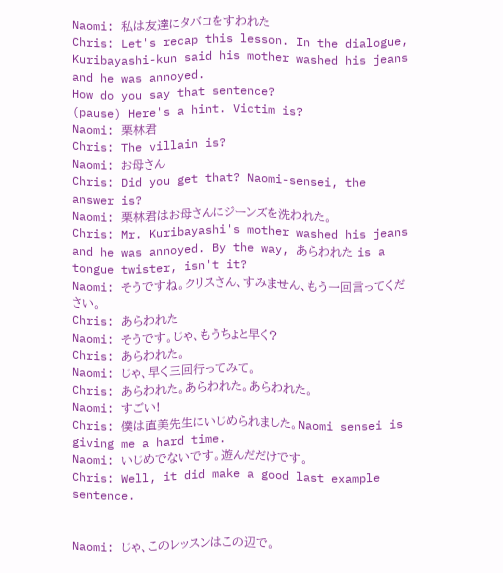Naomi: 私は友達にタバコをすわれた
Chris: Let's recap this lesson. In the dialogue, Kuribayashi-kun said his mother washed his jeans and he was annoyed.
How do you say that sentence?
(pause) Here's a hint. Victim is?
Naomi: 栗林君
Chris: The villain is?
Naomi: お母さん
Chris: Did you get that? Naomi-sensei, the answer is?
Naomi: 栗林君はお母さんにジーンズを洗われた。
Chris: Mr. Kuribayashi's mother washed his jeans and he was annoyed. By the way, あらわれた is a tongue twister, isn't it?
Naomi: そうですね。クリスさん、すみません、もう一回言ってください。
Chris: あらわれた
Naomi: そうです。じゃ、もうちょと早く?
Chris: あらわれた。
Naomi: じゃ、早く三回行ってみて。
Chris: あらわれた。あらわれた。あらわれた。
Naomi: すごい!
Chris: 僕は直美先生にいじめられました。Naomi sensei is giving me a hard time.
Naomi: いじめでないです。遊んだだけです。
Chris: Well, it did make a good last example sentence.


Naomi: じゃ、このレッスンはこの辺で。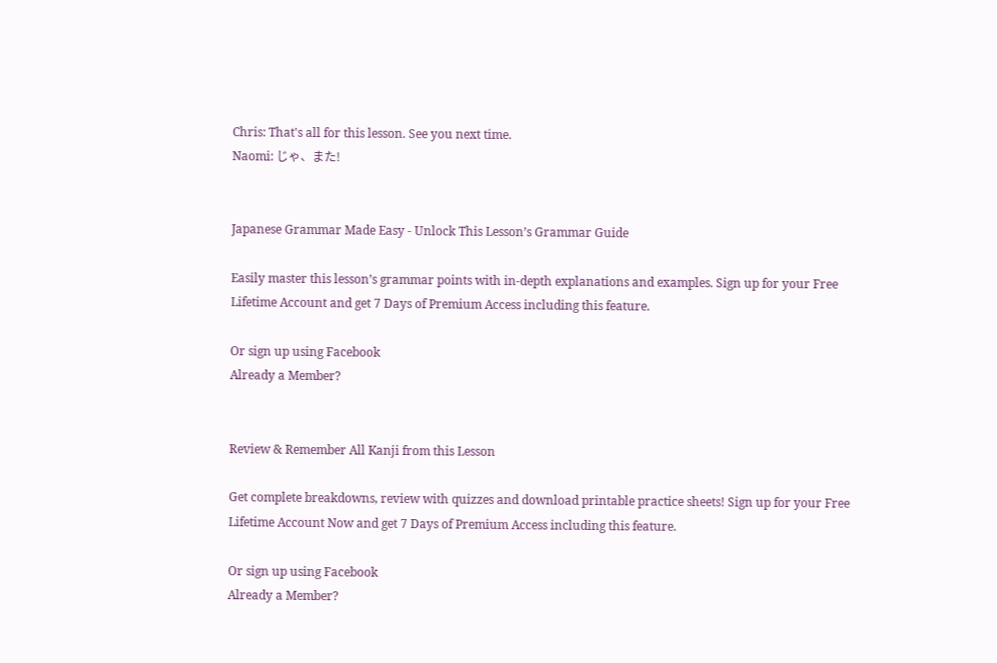Chris: That's all for this lesson. See you next time.
Naomi: じゃ、また!


Japanese Grammar Made Easy - Unlock This Lesson’s Grammar Guide

Easily master this lesson’s grammar points with in-depth explanations and examples. Sign up for your Free Lifetime Account and get 7 Days of Premium Access including this feature.

Or sign up using Facebook
Already a Member?


Review & Remember All Kanji from this Lesson

Get complete breakdowns, review with quizzes and download printable practice sheets! Sign up for your Free Lifetime Account Now and get 7 Days of Premium Access including this feature.

Or sign up using Facebook
Already a Member?